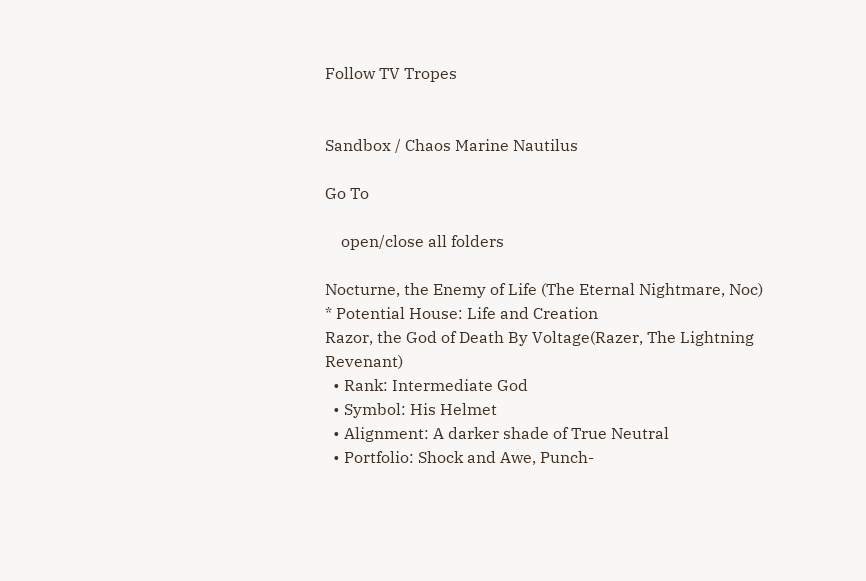Follow TV Tropes


Sandbox / Chaos Marine Nautilus

Go To

    open/close all folders

Nocturne, the Enemy of Life (The Eternal Nightmare, Noc)
* Potential House: Life and Creation
Razor, the God of Death By Voltage(Razer, The Lightning Revenant)
  • Rank: Intermediate God
  • Symbol: His Helmet
  • Alignment: A darker shade of True Neutral
  • Portfolio: Shock and Awe, Punch-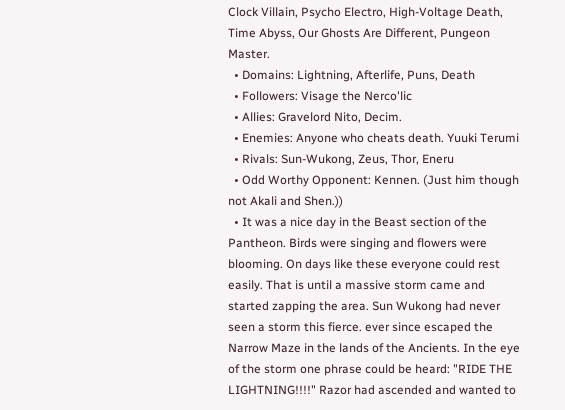Clock Villain, Psycho Electro, High-Voltage Death, Time Abyss, Our Ghosts Are Different, Pungeon Master.
  • Domains: Lightning, Afterlife, Puns, Death
  • Followers: Visage the Nerco'lic
  • Allies: Gravelord Nito, Decim.
  • Enemies: Anyone who cheats death. Yuuki Terumi
  • Rivals: Sun-Wukong, Zeus, Thor, Eneru
  • Odd Worthy Opponent: Kennen. (Just him though not Akali and Shen.))
  • It was a nice day in the Beast section of the Pantheon. Birds were singing and flowers were blooming. On days like these everyone could rest easily. That is until a massive storm came and started zapping the area. Sun Wukong had never seen a storm this fierce. ever since escaped the Narrow Maze in the lands of the Ancients. In the eye of the storm one phrase could be heard: "RIDE THE LIGHTNING!!!!" Razor had ascended and wanted to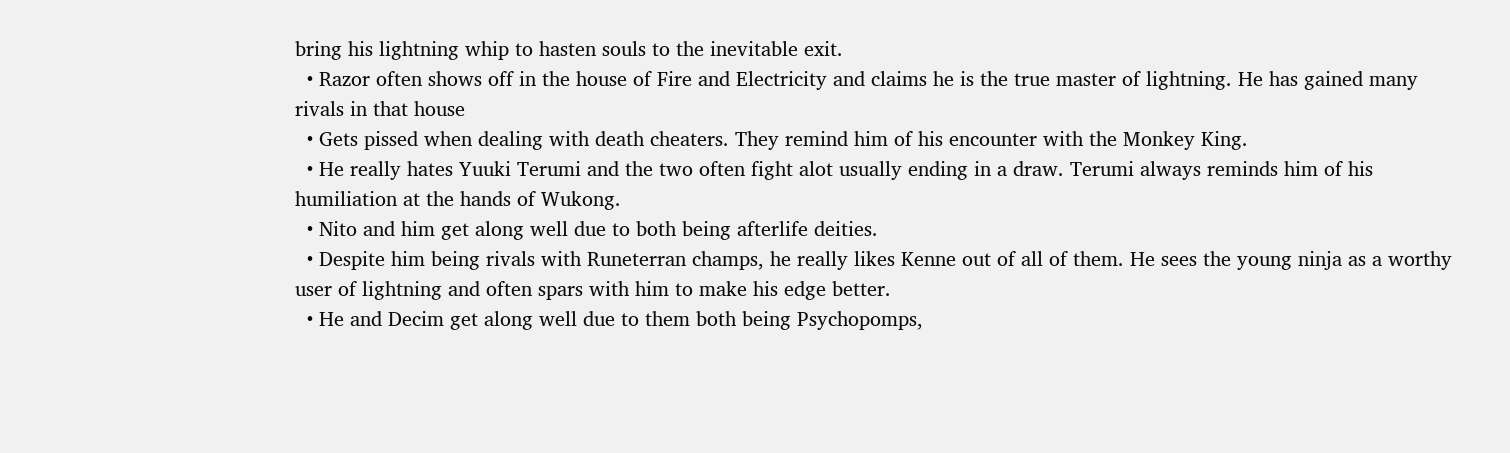bring his lightning whip to hasten souls to the inevitable exit.
  • Razor often shows off in the house of Fire and Electricity and claims he is the true master of lightning. He has gained many rivals in that house
  • Gets pissed when dealing with death cheaters. They remind him of his encounter with the Monkey King.
  • He really hates Yuuki Terumi and the two often fight alot usually ending in a draw. Terumi always reminds him of his humiliation at the hands of Wukong.
  • Nito and him get along well due to both being afterlife deities.
  • Despite him being rivals with Runeterran champs, he really likes Kenne out of all of them. He sees the young ninja as a worthy user of lightning and often spars with him to make his edge better.
  • He and Decim get along well due to them both being Psychopomps,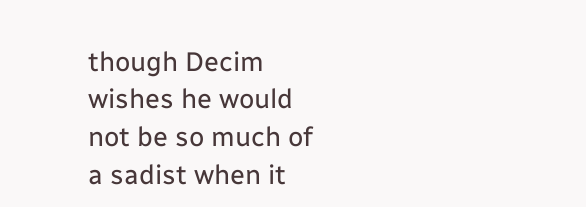though Decim wishes he would not be so much of a sadist when it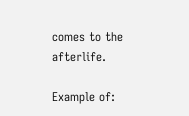comes to the afterlife.

Example of: